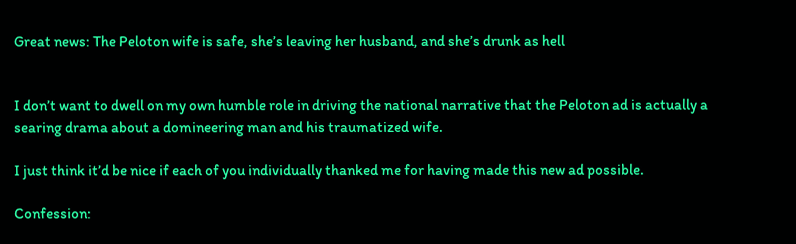Great news: The Peloton wife is safe, she’s leaving her husband, and she’s drunk as hell


I don’t want to dwell on my own humble role in driving the national narrative that the Peloton ad is actually a searing drama about a domineering man and his traumatized wife.

I just think it’d be nice if each of you individually thanked me for having made this new ad possible.

Confession: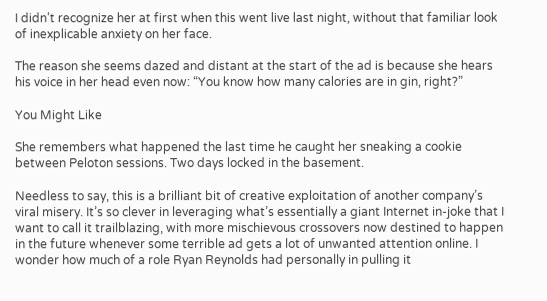I didn’t recognize her at first when this went live last night, without that familiar look of inexplicable anxiety on her face.

The reason she seems dazed and distant at the start of the ad is because she hears his voice in her head even now: “You know how many calories are in gin, right?”

You Might Like

She remembers what happened the last time he caught her sneaking a cookie between Peloton sessions. Two days locked in the basement.

Needless to say, this is a brilliant bit of creative exploitation of another company’s viral misery. It’s so clever in leveraging what’s essentially a giant Internet in-joke that I want to call it trailblazing, with more mischievous crossovers now destined to happen in the future whenever some terrible ad gets a lot of unwanted attention online. I wonder how much of a role Ryan Reynolds had personally in pulling it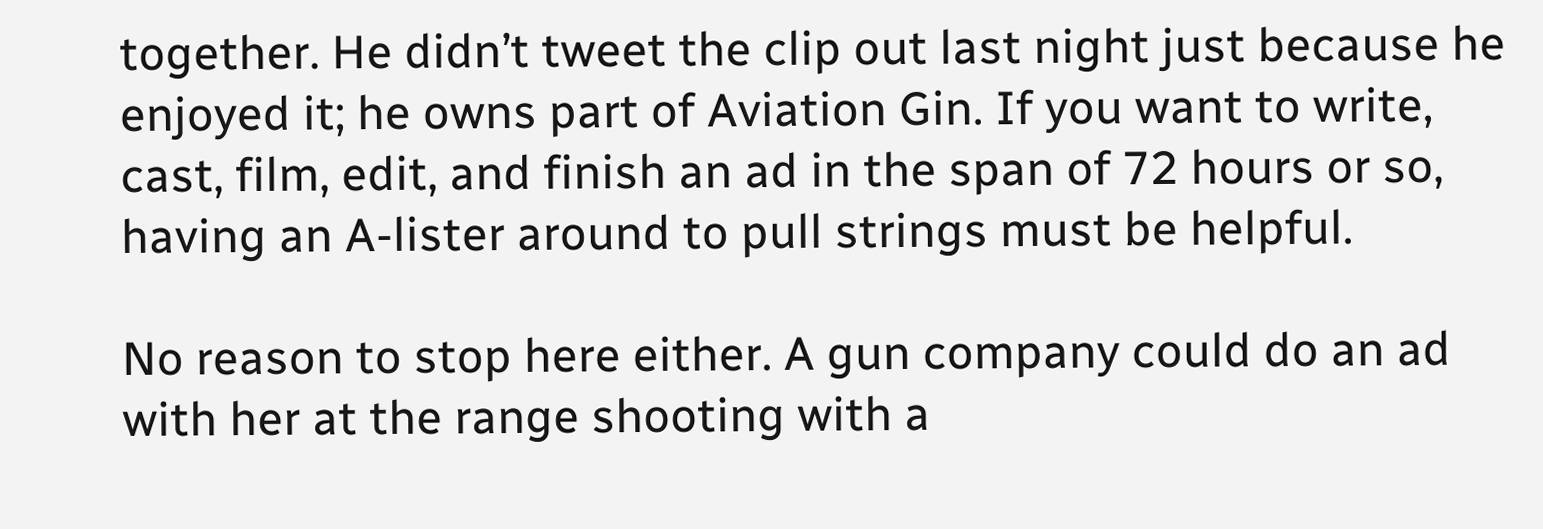together. He didn’t tweet the clip out last night just because he enjoyed it; he owns part of Aviation Gin. If you want to write, cast, film, edit, and finish an ad in the span of 72 hours or so, having an A-lister around to pull strings must be helpful.

No reason to stop here either. A gun company could do an ad with her at the range shooting with a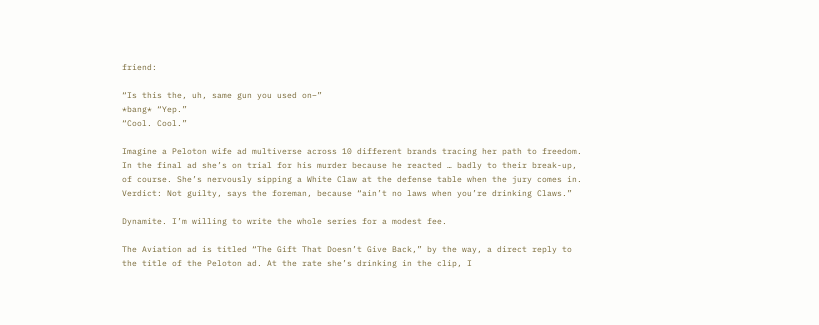friend:

“Is this the, uh, same gun you used on–”
*bang* “Yep.”
“Cool. Cool.”

Imagine a Peloton wife ad multiverse across 10 different brands tracing her path to freedom. In the final ad she’s on trial for his murder because he reacted … badly to their break-up, of course. She’s nervously sipping a White Claw at the defense table when the jury comes in. Verdict: Not guilty, says the foreman, because “ain’t no laws when you’re drinking Claws.”

Dynamite. I’m willing to write the whole series for a modest fee.

The Aviation ad is titled “The Gift That Doesn’t Give Back,” by the way, a direct reply to the title of the Peloton ad. At the rate she’s drinking in the clip, I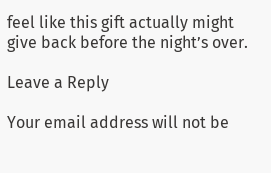feel like this gift actually might give back before the night’s over.

Leave a Reply

Your email address will not be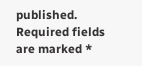published. Required fields are marked *